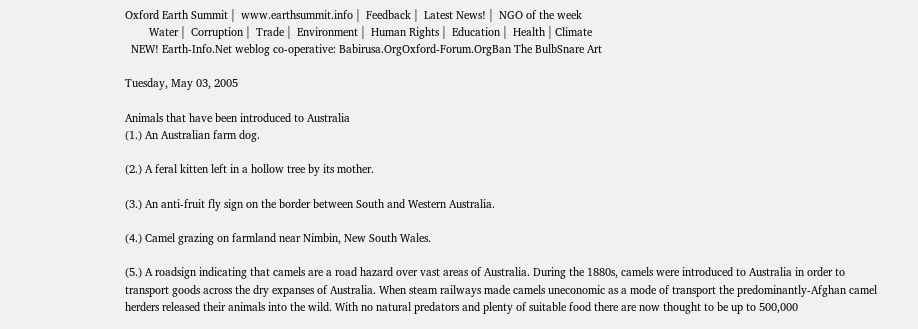Oxford Earth Summit |  www.earthsummit.info |  Feedback |  Latest News! |  NGO of the week
        Water |  Corruption |  Trade |  Environment |  Human Rights |  Education |  Health | Climate
  NEW! Earth-Info.Net weblog co-operative: Babirusa.OrgOxford-Forum.OrgBan The BulbSnare Art

Tuesday, May 03, 2005

Animals that have been introduced to Australia
(1.) An Australian farm dog.

(2.) A feral kitten left in a hollow tree by its mother.

(3.) An anti-fruit fly sign on the border between South and Western Australia.

(4.) Camel grazing on farmland near Nimbin, New South Wales.

(5.) A roadsign indicating that camels are a road hazard over vast areas of Australia. During the 1880s, camels were introduced to Australia in order to transport goods across the dry expanses of Australia. When steam railways made camels uneconomic as a mode of transport the predominantly-Afghan camel herders released their animals into the wild. With no natural predators and plenty of suitable food there are now thought to be up to 500,000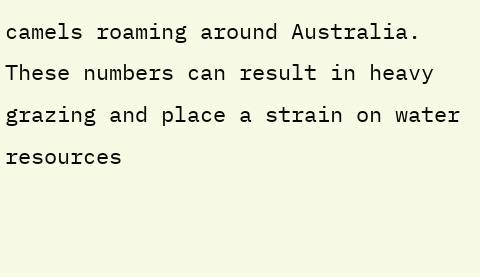camels roaming around Australia. These numbers can result in heavy grazing and place a strain on water resources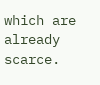which are already scarce.